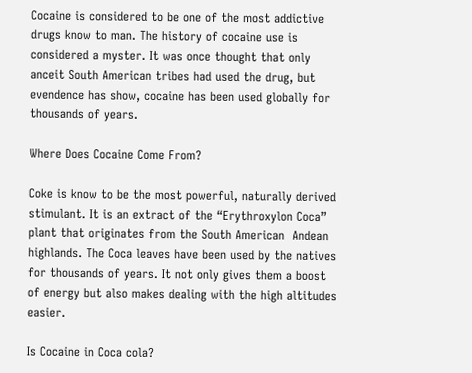Cocaine is considered to be one of the most addictive drugs know to man. The history of cocaine use is considered a myster. It was once thought that only anceit South American tribes had used the drug, but evendence has show, cocaine has been used globally for thousands of years.

Where Does Cocaine Come From?

Coke is know to be the most powerful, naturally derived stimulant. It is an extract of the “Erythroxylon Coca” plant that originates from the South American  Andean highlands. The Coca leaves have been used by the natives for thousands of years. It not only gives them a boost of energy but also makes dealing with the high altitudes easier.

Is Cocaine in Coca cola?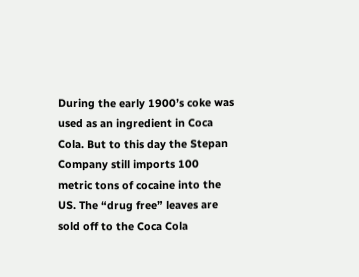During the early 1900’s coke was used as an ingredient in Coca Cola. But to this day the Stepan Company still imports 100 metric tons of cocaine into the US. The “drug free” leaves are sold off to the Coca Cola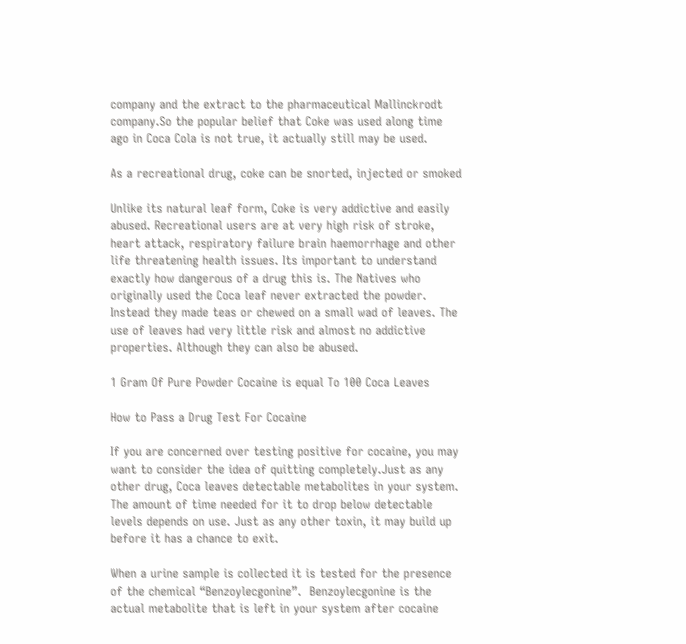company and the extract to the pharmaceutical Mallinckrodt company.So the popular belief that Coke was used along time ago in Coca Cola is not true, it actually still may be used.

As a recreational drug, coke can be snorted, injected or smoked

Unlike its natural leaf form, Coke is very addictive and easily abused. Recreational users are at very high risk of stroke, heart attack, respiratory failure brain haemorrhage and other life threatening health issues. Its important to understand exactly how dangerous of a drug this is. The Natives who originally used the Coca leaf never extracted the powder. Instead they made teas or chewed on a small wad of leaves. The use of leaves had very little risk and almost no addictive properties. Although they can also be abused.

1 Gram Of Pure Powder Cocaine is equal To 100 Coca Leaves

How to Pass a Drug Test For Cocaine

If you are concerned over testing positive for cocaine, you may want to consider the idea of quitting completely.Just as any other drug, Coca leaves detectable metabolites in your system. The amount of time needed for it to drop below detectable levels depends on use. Just as any other toxin, it may build up before it has a chance to exit.

When a urine sample is collected it is tested for the presence of the chemical “Benzoylecgonine”.  Benzoylecgonine is the actual metabolite that is left in your system after cocaine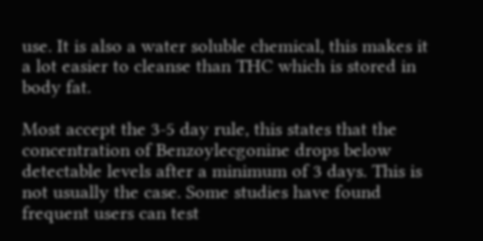use. It is also a water soluble chemical, this makes it a lot easier to cleanse than THC which is stored in body fat.

Most accept the 3-5 day rule, this states that the concentration of Benzoylecgonine drops below detectable levels after a minimum of 3 days. This is not usually the case. Some studies have found frequent users can test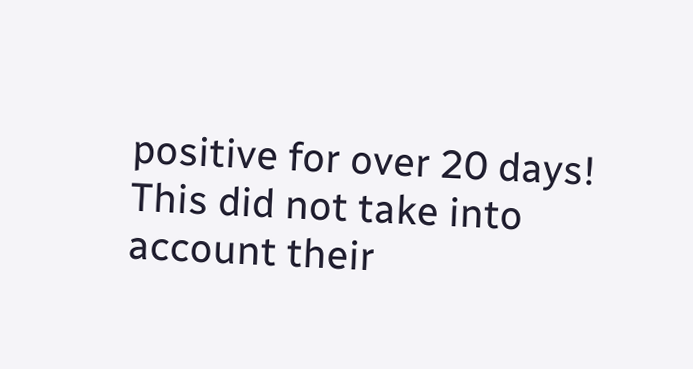positive for over 20 days! This did not take into account their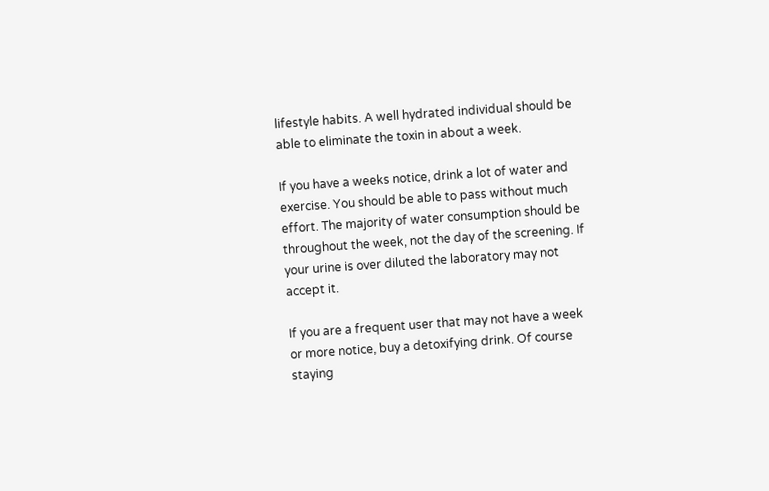lifestyle habits. A well hydrated individual should be able to eliminate the toxin in about a week.

If you have a weeks notice, drink a lot of water and exercise. You should be able to pass without much effort. The majority of water consumption should be throughout the week, not the day of the screening. If your urine is over diluted the laboratory may not accept it.

If you are a frequent user that may not have a week or more notice, buy a detoxifying drink. Of course staying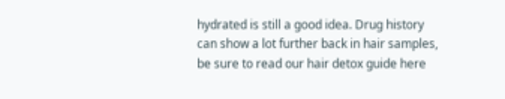hydrated is still a good idea. Drug history can show a lot further back in hair samples, be sure to read our hair detox guide here